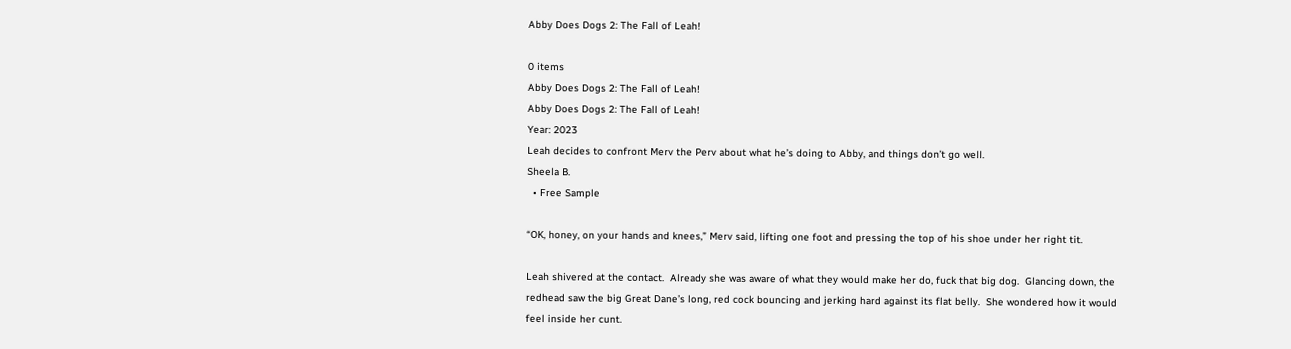Abby Does Dogs 2: The Fall of Leah!

0 items
Abby Does Dogs 2: The Fall of Leah!
Abby Does Dogs 2: The Fall of Leah!
Year: 2023
Leah decides to confront Merv the Perv about what he’s doing to Abby, and things don’t go well.
Sheela B.
  • Free Sample

“OK, honey, on your hands and knees,” Merv said, lifting one foot and pressing the top of his shoe under her right tit.

Leah shivered at the contact.  Already she was aware of what they would make her do, fuck that big dog.  Glancing down, the redhead saw the big Great Dane’s long, red cock bouncing and jerking hard against its flat belly.  She wondered how it would feel inside her cunt.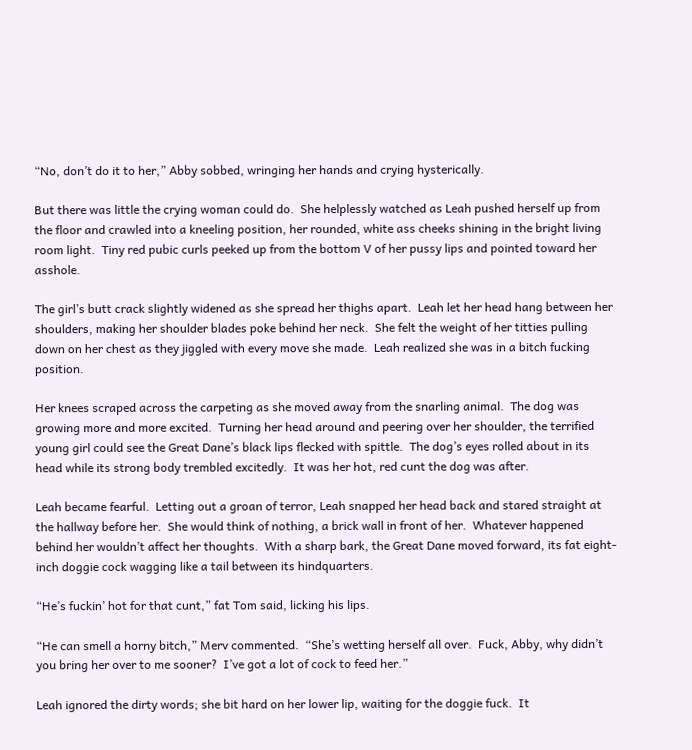“No, don’t do it to her,” Abby sobbed, wringing her hands and crying hysterically.

But there was little the crying woman could do.  She helplessly watched as Leah pushed herself up from the floor and crawled into a kneeling position, her rounded, white ass cheeks shining in the bright living room light.  Tiny red pubic curls peeked up from the bottom V of her pussy lips and pointed toward her asshole.

The girl’s butt crack slightly widened as she spread her thighs apart.  Leah let her head hang between her shoulders, making her shoulder blades poke behind her neck.  She felt the weight of her titties pulling down on her chest as they jiggled with every move she made.  Leah realized she was in a bitch fucking position.

Her knees scraped across the carpeting as she moved away from the snarling animal.  The dog was growing more and more excited.  Turning her head around and peering over her shoulder, the terrified young girl could see the Great Dane’s black lips flecked with spittle.  The dog’s eyes rolled about in its head while its strong body trembled excitedly.  It was her hot, red cunt the dog was after.

Leah became fearful.  Letting out a groan of terror, Leah snapped her head back and stared straight at the hallway before her.  She would think of nothing, a brick wall in front of her.  Whatever happened behind her wouldn’t affect her thoughts.  With a sharp bark, the Great Dane moved forward, its fat eight-inch doggie cock wagging like a tail between its hindquarters.

“He’s fuckin’ hot for that cunt,” fat Tom said, licking his lips.

“He can smell a horny bitch,” Merv commented.  “She’s wetting herself all over.  Fuck, Abby, why didn’t you bring her over to me sooner?  I’ve got a lot of cock to feed her.”

Leah ignored the dirty words; she bit hard on her lower lip, waiting for the doggie fuck.  It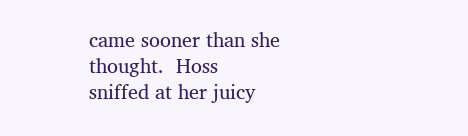came sooner than she thought.  Hoss sniffed at her juicy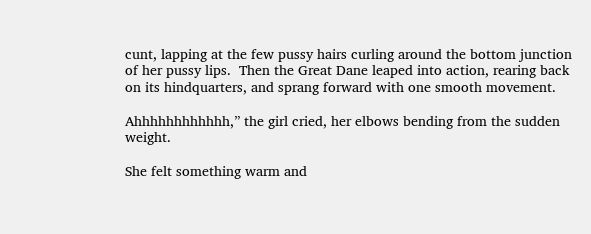cunt, lapping at the few pussy hairs curling around the bottom junction of her pussy lips.  Then the Great Dane leaped into action, rearing back on its hindquarters, and sprang forward with one smooth movement.

Ahhhhhhhhhhhh,” the girl cried, her elbows bending from the sudden weight.

She felt something warm and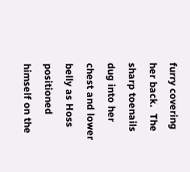furry covering her back.  The sharp toenails dug into her chest and lower belly as Hoss positioned himself on the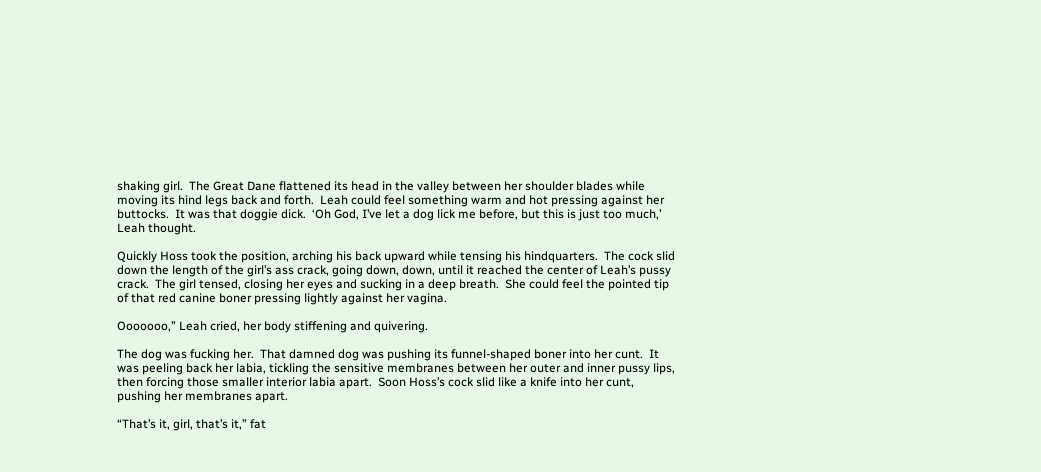shaking girl.  The Great Dane flattened its head in the valley between her shoulder blades while moving its hind legs back and forth.  Leah could feel something warm and hot pressing against her buttocks.  It was that doggie dick.  ‘Oh God, I’ve let a dog lick me before, but this is just too much,’ Leah thought.

Quickly Hoss took the position, arching his back upward while tensing his hindquarters.  The cock slid down the length of the girl’s ass crack, going down, down, until it reached the center of Leah’s pussy crack.  The girl tensed, closing her eyes and sucking in a deep breath.  She could feel the pointed tip of that red canine boner pressing lightly against her vagina.

Ooooooo,” Leah cried, her body stiffening and quivering.

The dog was fucking her.  That damned dog was pushing its funnel-shaped boner into her cunt.  It was peeling back her labia, tickling the sensitive membranes between her outer and inner pussy lips, then forcing those smaller interior labia apart.  Soon Hoss’s cock slid like a knife into her cunt, pushing her membranes apart.

“That’s it, girl, that’s it,” fat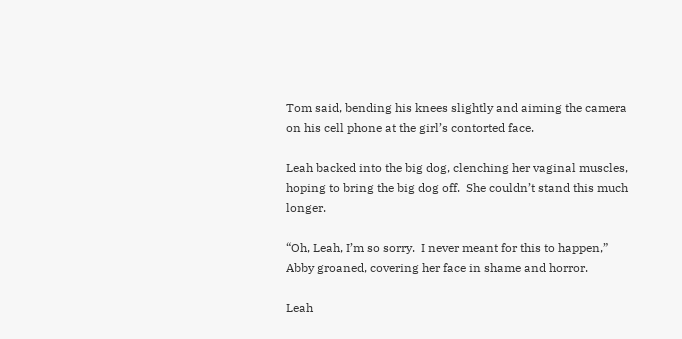Tom said, bending his knees slightly and aiming the camera on his cell phone at the girl’s contorted face.

Leah backed into the big dog, clenching her vaginal muscles, hoping to bring the big dog off.  She couldn’t stand this much longer.

“Oh, Leah, I’m so sorry.  I never meant for this to happen,” Abby groaned, covering her face in shame and horror.

Leah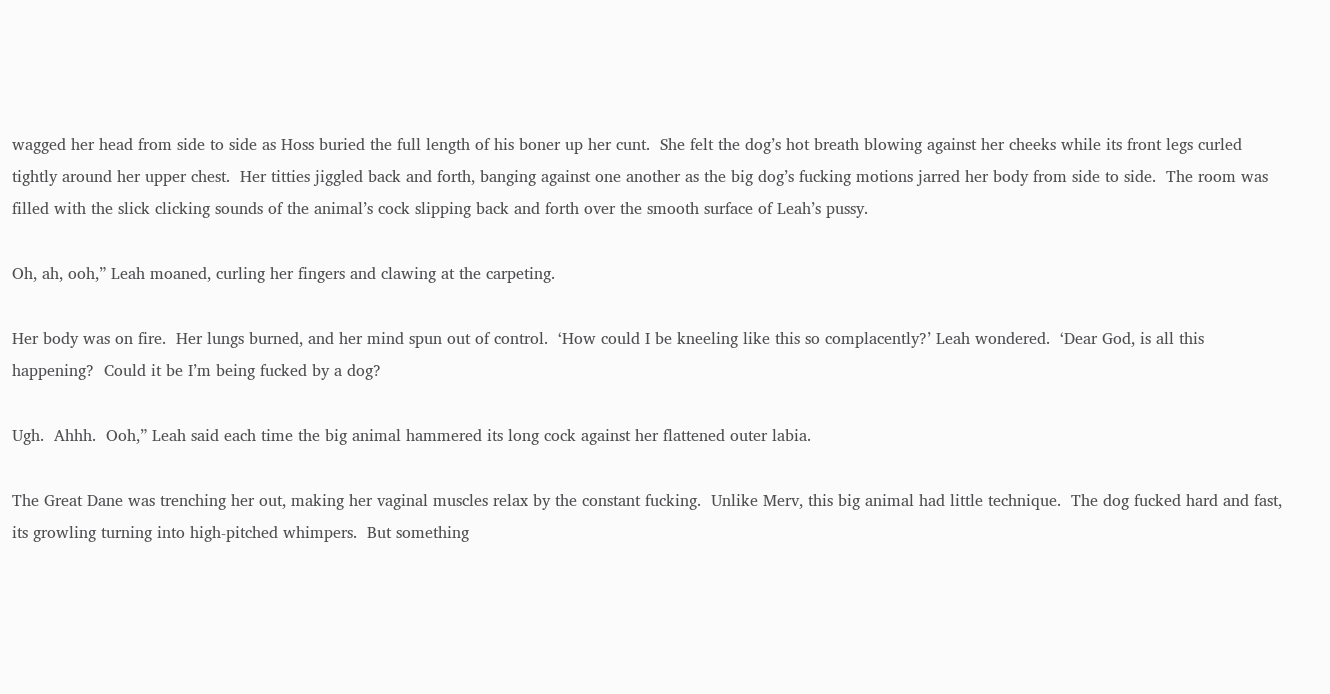wagged her head from side to side as Hoss buried the full length of his boner up her cunt.  She felt the dog’s hot breath blowing against her cheeks while its front legs curled tightly around her upper chest.  Her titties jiggled back and forth, banging against one another as the big dog’s fucking motions jarred her body from side to side.  The room was filled with the slick clicking sounds of the animal’s cock slipping back and forth over the smooth surface of Leah’s pussy.

Oh, ah, ooh,” Leah moaned, curling her fingers and clawing at the carpeting.

Her body was on fire.  Her lungs burned, and her mind spun out of control.  ‘How could I be kneeling like this so complacently?’ Leah wondered.  ‘Dear God, is all this happening?  Could it be I’m being fucked by a dog?

Ugh.  Ahhh.  Ooh,” Leah said each time the big animal hammered its long cock against her flattened outer labia.

The Great Dane was trenching her out, making her vaginal muscles relax by the constant fucking.  Unlike Merv, this big animal had little technique.  The dog fucked hard and fast, its growling turning into high-pitched whimpers.  But something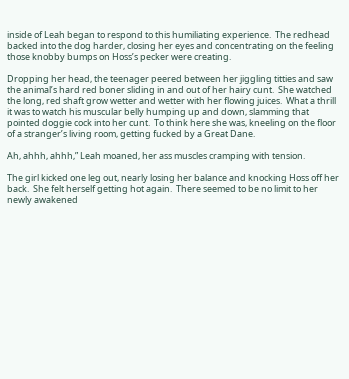inside of Leah began to respond to this humiliating experience.  The redhead backed into the dog harder, closing her eyes and concentrating on the feeling those knobby bumps on Hoss’s pecker were creating.

Dropping her head, the teenager peered between her jiggling titties and saw the animal’s hard red boner sliding in and out of her hairy cunt.  She watched the long, red shaft grow wetter and wetter with her flowing juices.  What a thrill it was to watch his muscular belly humping up and down, slamming that pointed doggie cock into her cunt.  To think here she was, kneeling on the floor of a stranger’s living room, getting fucked by a Great Dane.

Ah, ahhh, ahhh,” Leah moaned, her ass muscles cramping with tension.

The girl kicked one leg out, nearly losing her balance and knocking Hoss off her back.  She felt herself getting hot again.  There seemed to be no limit to her newly awakened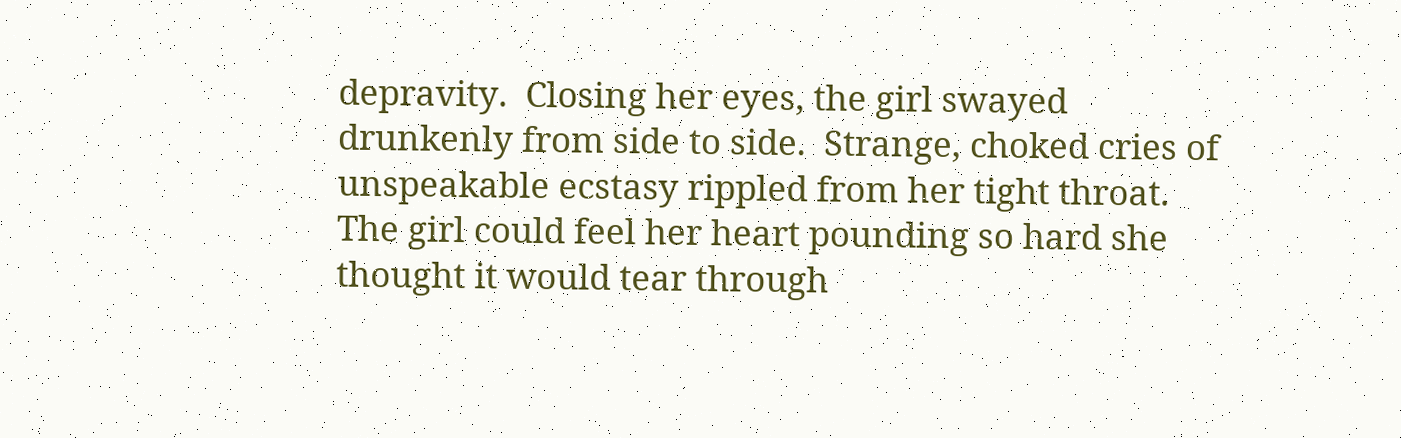depravity.  Closing her eyes, the girl swayed drunkenly from side to side.  Strange, choked cries of unspeakable ecstasy rippled from her tight throat.  The girl could feel her heart pounding so hard she thought it would tear through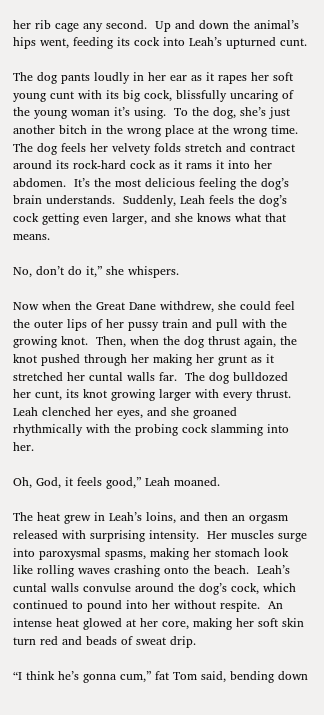her rib cage any second.  Up and down the animal’s hips went, feeding its cock into Leah’s upturned cunt.

The dog pants loudly in her ear as it rapes her soft young cunt with its big cock, blissfully uncaring of the young woman it’s using.  To the dog, she’s just another bitch in the wrong place at the wrong time.  The dog feels her velvety folds stretch and contract around its rock-hard cock as it rams it into her abdomen.  It’s the most delicious feeling the dog’s brain understands.  Suddenly, Leah feels the dog’s cock getting even larger, and she knows what that means.

No, don’t do it,” she whispers.

Now when the Great Dane withdrew, she could feel the outer lips of her pussy train and pull with the growing knot.  Then, when the dog thrust again, the knot pushed through her making her grunt as it stretched her cuntal walls far.  The dog bulldozed her cunt, its knot growing larger with every thrust.  Leah clenched her eyes, and she groaned rhythmically with the probing cock slamming into her.

Oh, God, it feels good,” Leah moaned.

The heat grew in Leah’s loins, and then an orgasm released with surprising intensity.  Her muscles surge into paroxysmal spasms, making her stomach look like rolling waves crashing onto the beach.  Leah’s cuntal walls convulse around the dog’s cock, which continued to pound into her without respite.  An intense heat glowed at her core, making her soft skin turn red and beads of sweat drip.

“I think he’s gonna cum,” fat Tom said, bending down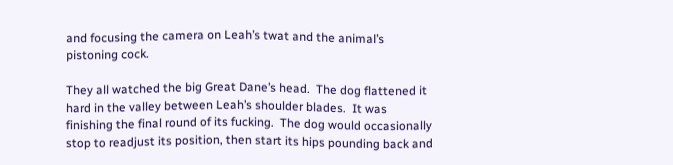and focusing the camera on Leah’s twat and the animal’s pistoning cock.

They all watched the big Great Dane’s head.  The dog flattened it hard in the valley between Leah’s shoulder blades.  It was finishing the final round of its fucking.  The dog would occasionally stop to readjust its position, then start its hips pounding back and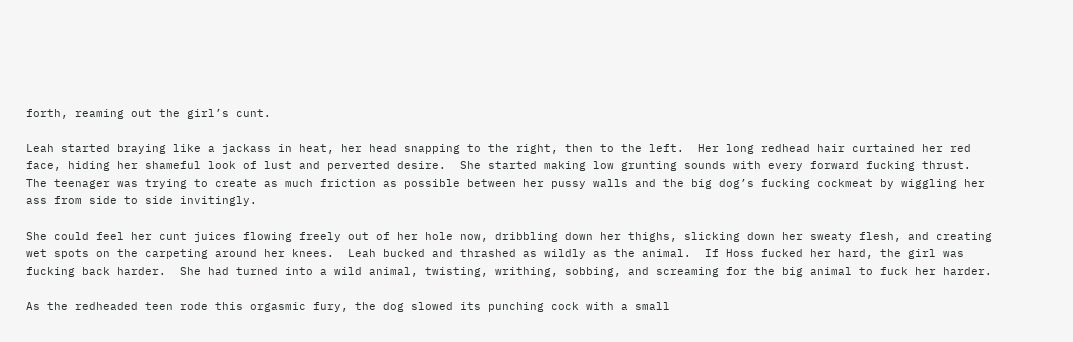forth, reaming out the girl’s cunt.

Leah started braying like a jackass in heat, her head snapping to the right, then to the left.  Her long redhead hair curtained her red face, hiding her shameful look of lust and perverted desire.  She started making low grunting sounds with every forward fucking thrust.  The teenager was trying to create as much friction as possible between her pussy walls and the big dog’s fucking cockmeat by wiggling her ass from side to side invitingly.

She could feel her cunt juices flowing freely out of her hole now, dribbling down her thighs, slicking down her sweaty flesh, and creating wet spots on the carpeting around her knees.  Leah bucked and thrashed as wildly as the animal.  If Hoss fucked her hard, the girl was fucking back harder.  She had turned into a wild animal, twisting, writhing, sobbing, and screaming for the big animal to fuck her harder.

As the redheaded teen rode this orgasmic fury, the dog slowed its punching cock with a small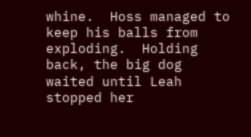whine.  Hoss managed to keep his balls from exploding.  Holding back, the big dog waited until Leah stopped her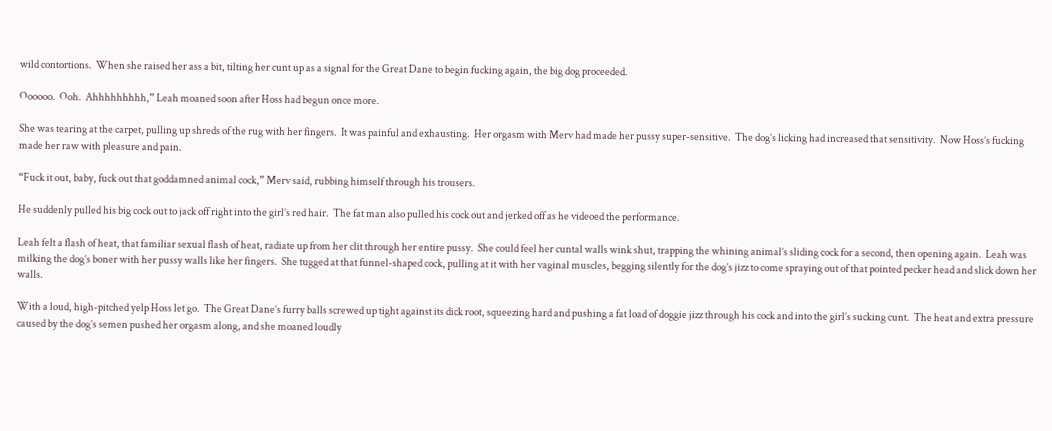wild contortions.  When she raised her ass a bit, tilting her cunt up as a signal for the Great Dane to begin fucking again, the big dog proceeded.

Oooooo.  Ooh.  Ahhhhhhhhh,” Leah moaned soon after Hoss had begun once more.

She was tearing at the carpet, pulling up shreds of the rug with her fingers.  It was painful and exhausting.  Her orgasm with Merv had made her pussy super-sensitive.  The dog’s licking had increased that sensitivity.  Now Hoss’s fucking made her raw with pleasure and pain.

“Fuck it out, baby, fuck out that goddamned animal cock,” Merv said, rubbing himself through his trousers.

He suddenly pulled his big cock out to jack off right into the girl’s red hair.  The fat man also pulled his cock out and jerked off as he videoed the performance.

Leah felt a flash of heat, that familiar sexual flash of heat, radiate up from her clit through her entire pussy.  She could feel her cuntal walls wink shut, trapping the whining animal’s sliding cock for a second, then opening again.  Leah was milking the dog’s boner with her pussy walls like her fingers.  She tugged at that funnel-shaped cock, pulling at it with her vaginal muscles, begging silently for the dog’s jizz to come spraying out of that pointed pecker head and slick down her walls.

With a loud, high-pitched yelp Hoss let go.  The Great Dane’s furry balls screwed up tight against its dick root, squeezing hard and pushing a fat load of doggie jizz through his cock and into the girl’s sucking cunt.  The heat and extra pressure caused by the dog’s semen pushed her orgasm along, and she moaned loudly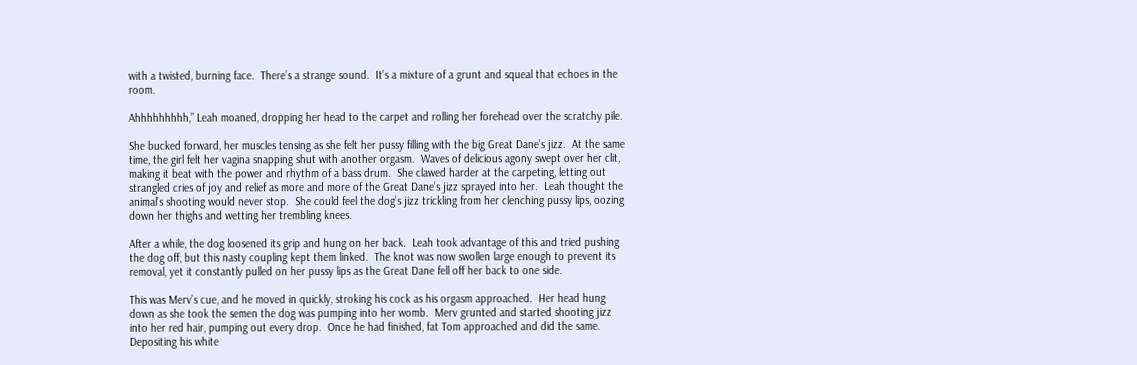with a twisted, burning face.  There’s a strange sound.  It’s a mixture of a grunt and squeal that echoes in the room.

Ahhhhhhhhh,” Leah moaned, dropping her head to the carpet and rolling her forehead over the scratchy pile.

She bucked forward, her muscles tensing as she felt her pussy filling with the big Great Dane’s jizz.  At the same time, the girl felt her vagina snapping shut with another orgasm.  Waves of delicious agony swept over her clit, making it beat with the power and rhythm of a bass drum.  She clawed harder at the carpeting, letting out strangled cries of joy and relief as more and more of the Great Dane’s jizz sprayed into her.  Leah thought the animal’s shooting would never stop.  She could feel the dog’s jizz trickling from her clenching pussy lips, oozing down her thighs and wetting her trembling knees.

After a while, the dog loosened its grip and hung on her back.  Leah took advantage of this and tried pushing the dog off, but this nasty coupling kept them linked.  The knot was now swollen large enough to prevent its removal, yet it constantly pulled on her pussy lips as the Great Dane fell off her back to one side.

This was Merv’s cue, and he moved in quickly, stroking his cock as his orgasm approached.  Her head hung down as she took the semen the dog was pumping into her womb.  Merv grunted and started shooting jizz into her red hair, pumping out every drop.  Once he had finished, fat Tom approached and did the same.  Depositing his white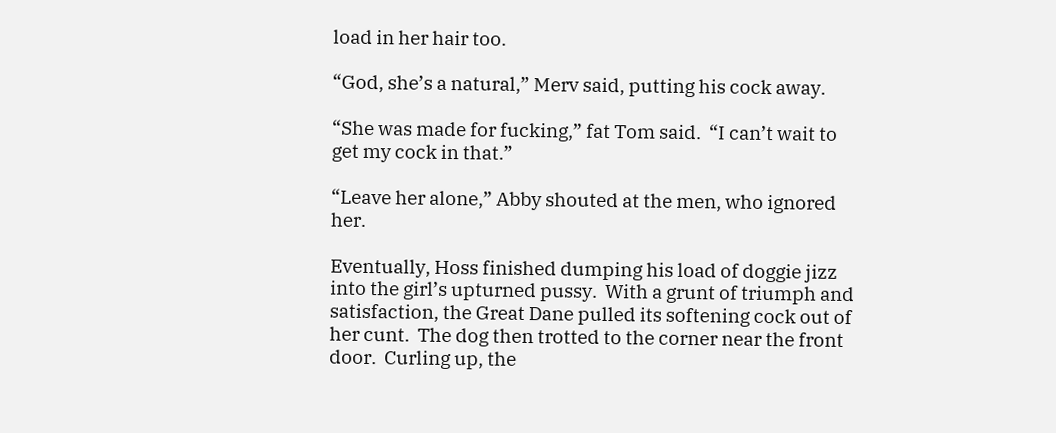load in her hair too.

“God, she’s a natural,” Merv said, putting his cock away.

“She was made for fucking,” fat Tom said.  “I can’t wait to get my cock in that.”

“Leave her alone,” Abby shouted at the men, who ignored her.

Eventually, Hoss finished dumping his load of doggie jizz into the girl’s upturned pussy.  With a grunt of triumph and satisfaction, the Great Dane pulled its softening cock out of her cunt.  The dog then trotted to the corner near the front door.  Curling up, the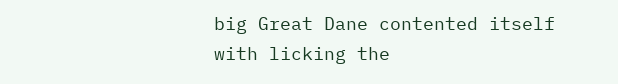big Great Dane contented itself with licking the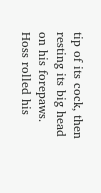tip of its cock, then resting its big head on his forepaws.  Hoss rolled his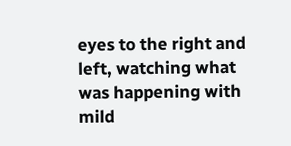eyes to the right and left, watching what was happening with mild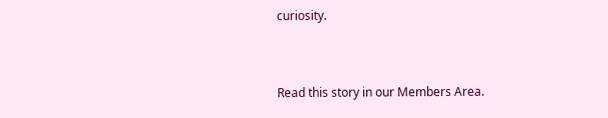curiosity.


Read this story in our Members Area.